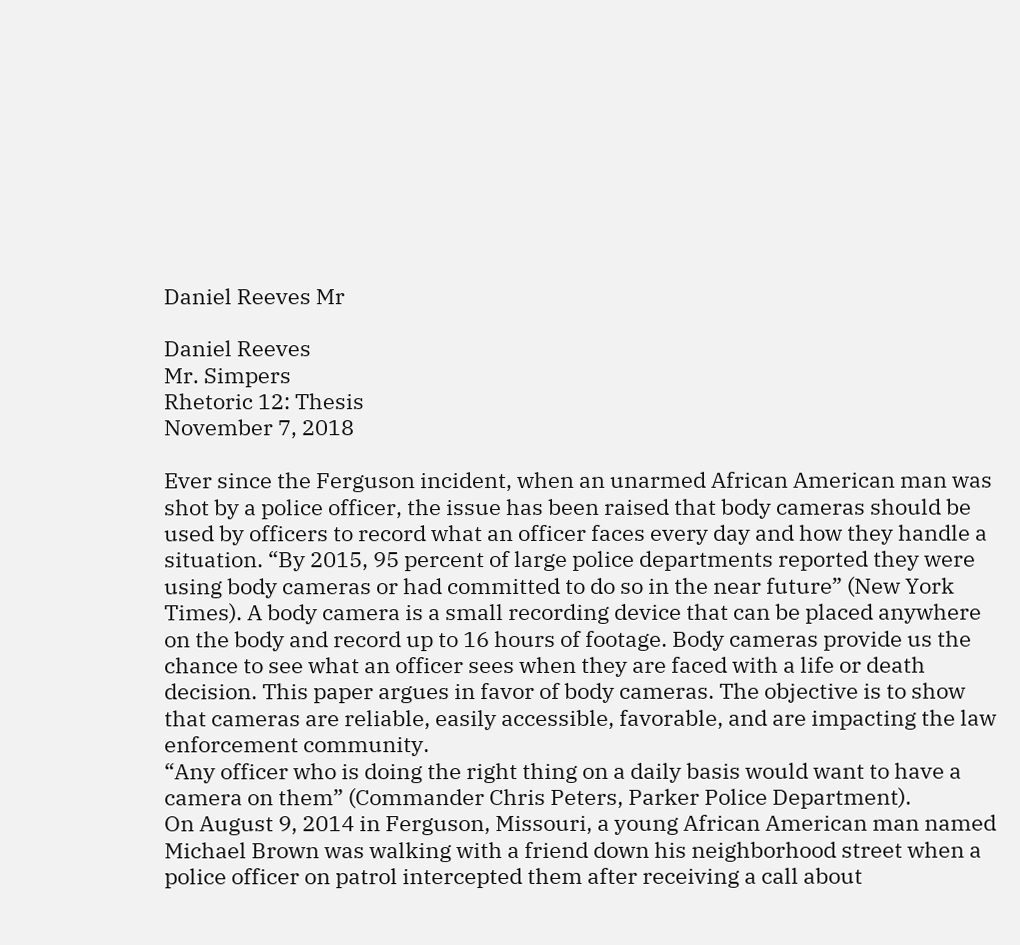Daniel Reeves Mr

Daniel Reeves
Mr. Simpers
Rhetoric 12: Thesis
November 7, 2018

Ever since the Ferguson incident, when an unarmed African American man was shot by a police officer, the issue has been raised that body cameras should be used by officers to record what an officer faces every day and how they handle a situation. “By 2015, 95 percent of large police departments reported they were using body cameras or had committed to do so in the near future” (New York Times). A body camera is a small recording device that can be placed anywhere on the body and record up to 16 hours of footage. Body cameras provide us the chance to see what an officer sees when they are faced with a life or death decision. This paper argues in favor of body cameras. The objective is to show that cameras are reliable, easily accessible, favorable, and are impacting the law enforcement community.
“Any officer who is doing the right thing on a daily basis would want to have a camera on them” (Commander Chris Peters, Parker Police Department).
On August 9, 2014 in Ferguson, Missouri, a young African American man named Michael Brown was walking with a friend down his neighborhood street when a police officer on patrol intercepted them after receiving a call about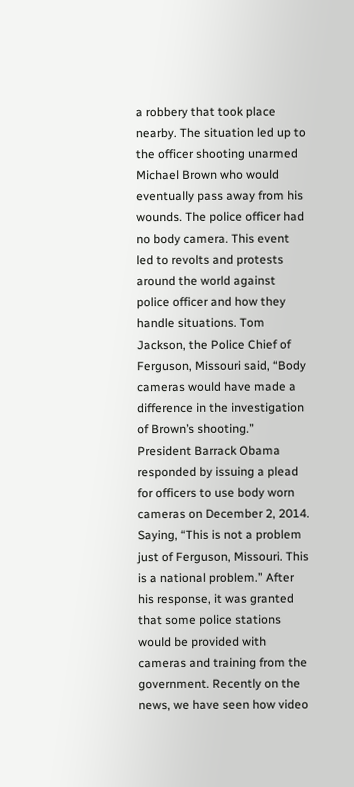a robbery that took place nearby. The situation led up to the officer shooting unarmed Michael Brown who would eventually pass away from his wounds. The police officer had no body camera. This event led to revolts and protests around the world against police officer and how they handle situations. Tom Jackson, the Police Chief of Ferguson, Missouri said, “Body cameras would have made a difference in the investigation of Brown’s shooting.” President Barrack Obama responded by issuing a plead for officers to use body worn cameras on December 2, 2014. Saying, “This is not a problem just of Ferguson, Missouri. This is a national problem.” After his response, it was granted that some police stations would be provided with cameras and training from the government. Recently on the news, we have seen how video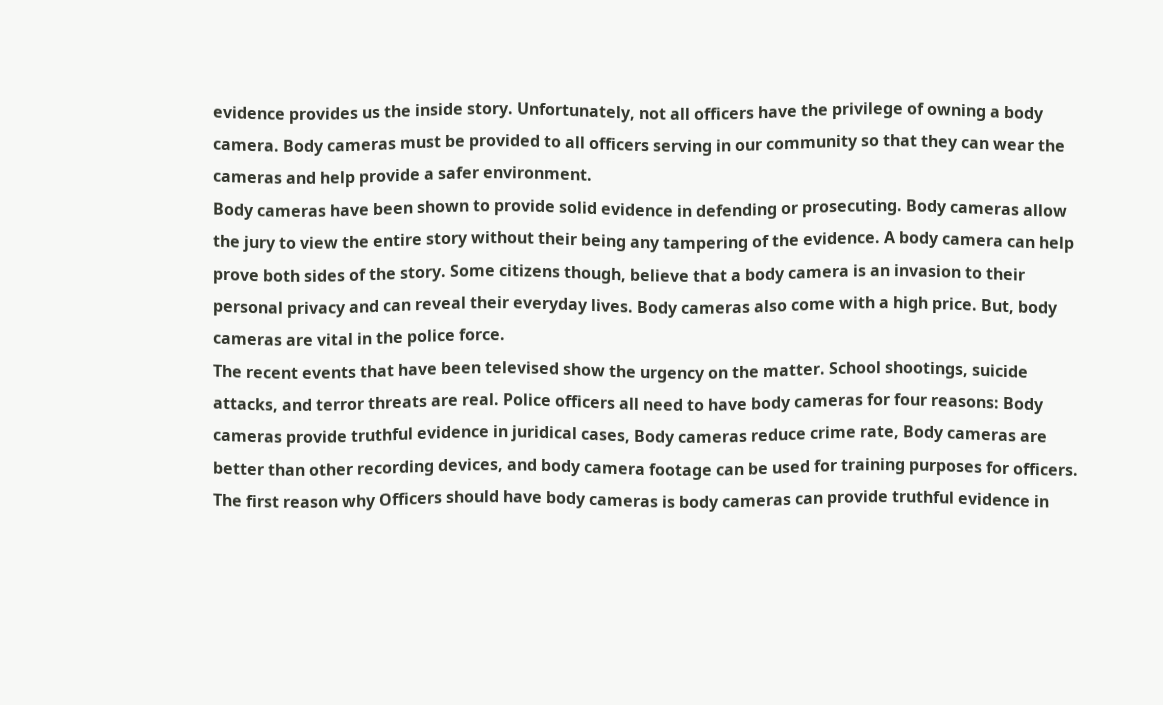evidence provides us the inside story. Unfortunately, not all officers have the privilege of owning a body camera. Body cameras must be provided to all officers serving in our community so that they can wear the cameras and help provide a safer environment.
Body cameras have been shown to provide solid evidence in defending or prosecuting. Body cameras allow the jury to view the entire story without their being any tampering of the evidence. A body camera can help prove both sides of the story. Some citizens though, believe that a body camera is an invasion to their personal privacy and can reveal their everyday lives. Body cameras also come with a high price. But, body cameras are vital in the police force.
The recent events that have been televised show the urgency on the matter. School shootings, suicide attacks, and terror threats are real. Police officers all need to have body cameras for four reasons: Body cameras provide truthful evidence in juridical cases, Body cameras reduce crime rate, Body cameras are better than other recording devices, and body camera footage can be used for training purposes for officers.
The first reason why Officers should have body cameras is body cameras can provide truthful evidence in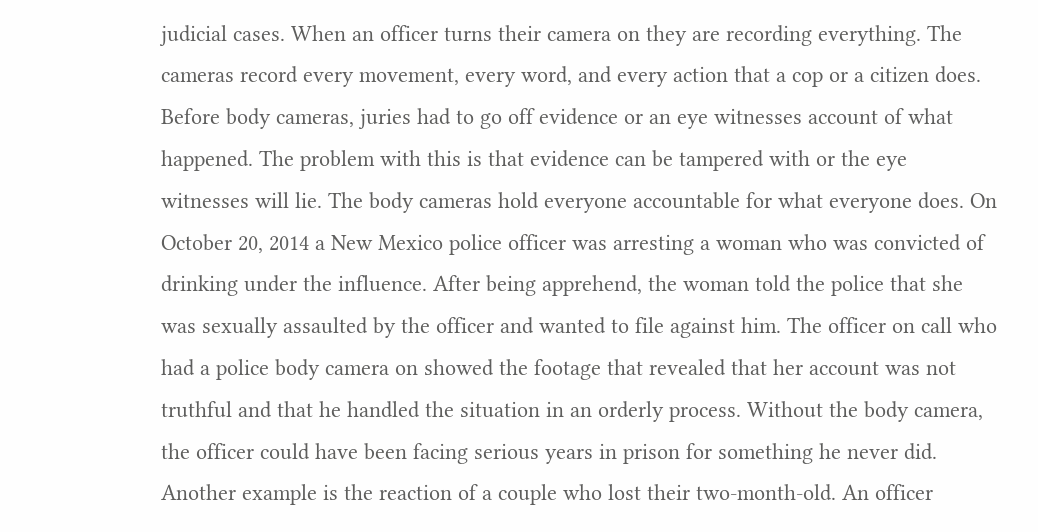judicial cases. When an officer turns their camera on they are recording everything. The cameras record every movement, every word, and every action that a cop or a citizen does. Before body cameras, juries had to go off evidence or an eye witnesses account of what happened. The problem with this is that evidence can be tampered with or the eye witnesses will lie. The body cameras hold everyone accountable for what everyone does. On October 20, 2014 a New Mexico police officer was arresting a woman who was convicted of drinking under the influence. After being apprehend, the woman told the police that she was sexually assaulted by the officer and wanted to file against him. The officer on call who had a police body camera on showed the footage that revealed that her account was not truthful and that he handled the situation in an orderly process. Without the body camera, the officer could have been facing serious years in prison for something he never did. Another example is the reaction of a couple who lost their two-month-old. An officer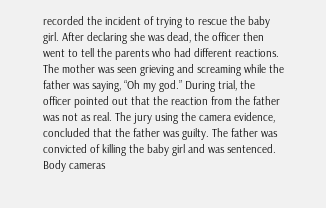recorded the incident of trying to rescue the baby girl. After declaring she was dead, the officer then went to tell the parents who had different reactions. The mother was seen grieving and screaming while the father was saying, “Oh my god.” During trial, the officer pointed out that the reaction from the father was not as real. The jury using the camera evidence, concluded that the father was guilty. The father was convicted of killing the baby girl and was sentenced. Body cameras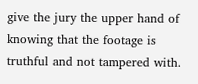give the jury the upper hand of knowing that the footage is truthful and not tampered with.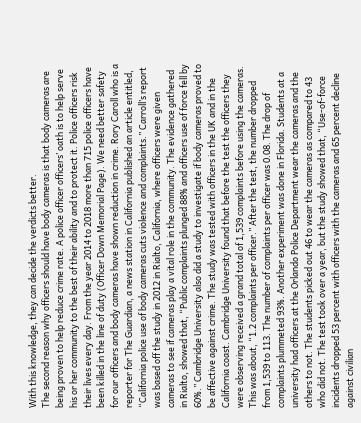With this knowledge, they can decide the verdicts better.
The second reason why officers should have body cameras is that body cameras are being proven to help reduce crime rate. A police officer officers’ oath is to help serve his or her community to the best of their ability and to protect it. Police officers risk their lives every day. From the year 2014 to 2018 more than 715 police officers have been killed in the line of duty (Officer Down Memorial Page). We need better safety for our officers and body cameras have shown reduction in crime. Rory Caroll who is a reporter for The Guardian, a news station in California published an article entitled, “California police use of body cameras cuts violence and complaints.” Carroll’s report was based off the study in 2012 in Rialto, California, where officers were given cameras to see if cameras play a vital role in the community. The evidence gathered in Rialto, showed that, “Public complaints plunged 88% and officers use of force fell by 60%.” Cambridge University also did a study to investigate if body cameras proved to be affective against crime. The study was tested with officers in the UK and in the California coast. Cambridge University found that before the test the officers they were observing received a grand total of 1,539 complaints before using the cameras. This was about, “1.2 complaints per officer.” After the test, the number dropped from 1,539 to 113. The number of complaints per officer was 0.08. The drop of complaints plummeted 93%. Another experiment was done in Florida. Students at a university had officers at the Orlando Police Department wear the cameras and the others to not. The students picked out 46 to wear the cameras as compared to 43 who did not. The test took over a year, but the study showed that, “Use-of-force incidents dropped 53 percent with officers with the cameras and 65 percent decline against civilian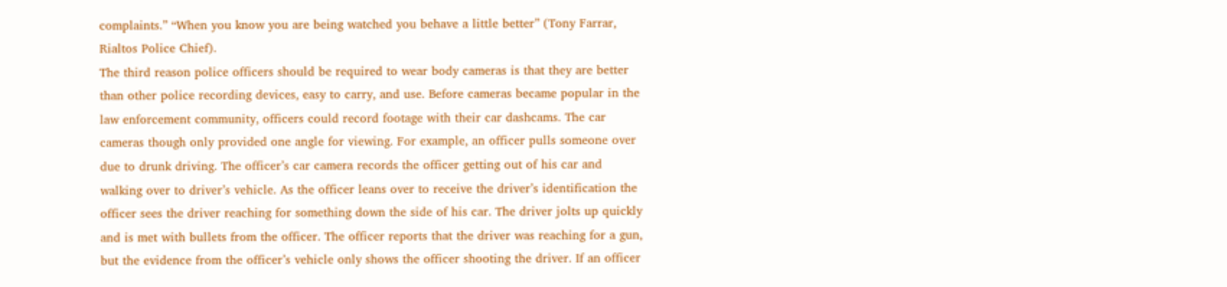complaints.” “When you know you are being watched you behave a little better” (Tony Farrar, Rialtos Police Chief).
The third reason police officers should be required to wear body cameras is that they are better than other police recording devices, easy to carry, and use. Before cameras became popular in the law enforcement community, officers could record footage with their car dashcams. The car cameras though only provided one angle for viewing. For example, an officer pulls someone over due to drunk driving. The officer’s car camera records the officer getting out of his car and walking over to driver’s vehicle. As the officer leans over to receive the driver’s identification the officer sees the driver reaching for something down the side of his car. The driver jolts up quickly and is met with bullets from the officer. The officer reports that the driver was reaching for a gun, but the evidence from the officer’s vehicle only shows the officer shooting the driver. If an officer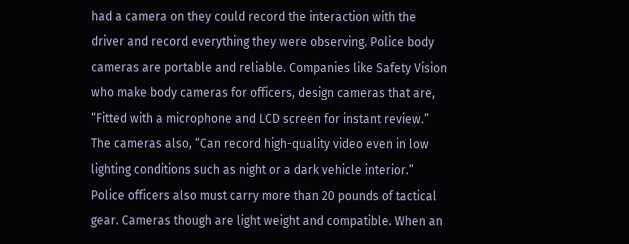had a camera on they could record the interaction with the driver and record everything they were observing. Police body cameras are portable and reliable. Companies like Safety Vision who make body cameras for officers, design cameras that are, “Fitted with a microphone and LCD screen for instant review.” The cameras also, “Can record high-quality video even in low lighting conditions such as night or a dark vehicle interior.” Police officers also must carry more than 20 pounds of tactical gear. Cameras though are light weight and compatible. When an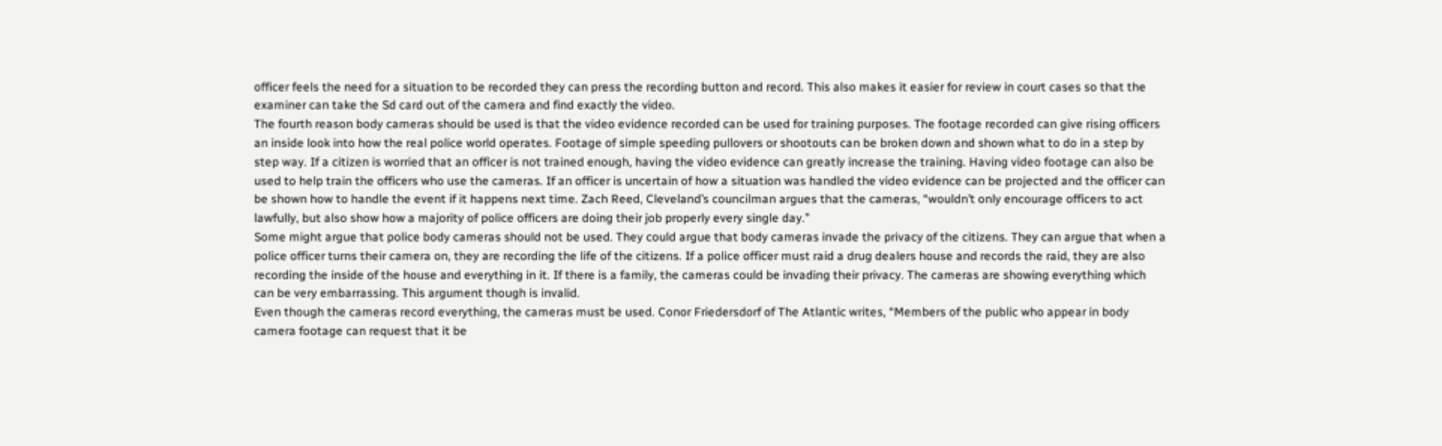officer feels the need for a situation to be recorded they can press the recording button and record. This also makes it easier for review in court cases so that the examiner can take the Sd card out of the camera and find exactly the video.
The fourth reason body cameras should be used is that the video evidence recorded can be used for training purposes. The footage recorded can give rising officers an inside look into how the real police world operates. Footage of simple speeding pullovers or shootouts can be broken down and shown what to do in a step by step way. If a citizen is worried that an officer is not trained enough, having the video evidence can greatly increase the training. Having video footage can also be used to help train the officers who use the cameras. If an officer is uncertain of how a situation was handled the video evidence can be projected and the officer can be shown how to handle the event if it happens next time. Zach Reed, Cleveland’s councilman argues that the cameras, “wouldn’t only encourage officers to act lawfully, but also show how a majority of police officers are doing their job properly every single day.”
Some might argue that police body cameras should not be used. They could argue that body cameras invade the privacy of the citizens. They can argue that when a police officer turns their camera on, they are recording the life of the citizens. If a police officer must raid a drug dealers house and records the raid, they are also recording the inside of the house and everything in it. If there is a family, the cameras could be invading their privacy. The cameras are showing everything which can be very embarrassing. This argument though is invalid.
Even though the cameras record everything, the cameras must be used. Conor Friedersdorf of The Atlantic writes, “Members of the public who appear in body camera footage can request that it be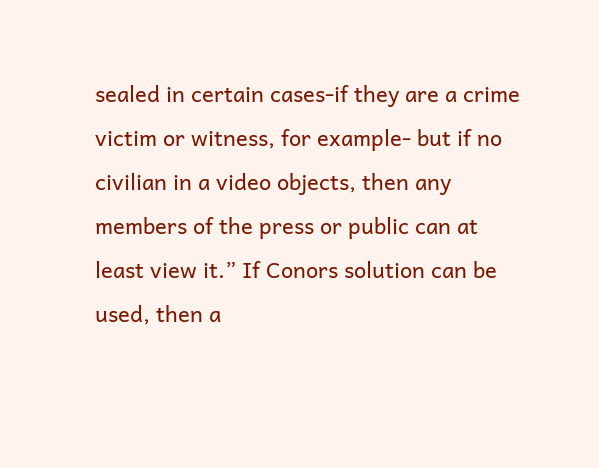sealed in certain cases-if they are a crime victim or witness, for example- but if no civilian in a video objects, then any members of the press or public can at least view it.” If Conors solution can be used, then a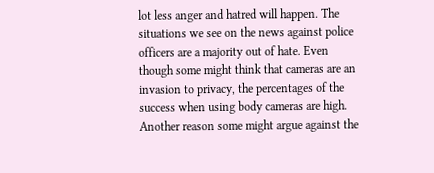lot less anger and hatred will happen. The situations we see on the news against police officers are a majority out of hate. Even though some might think that cameras are an invasion to privacy, the percentages of the success when using body cameras are high.
Another reason some might argue against the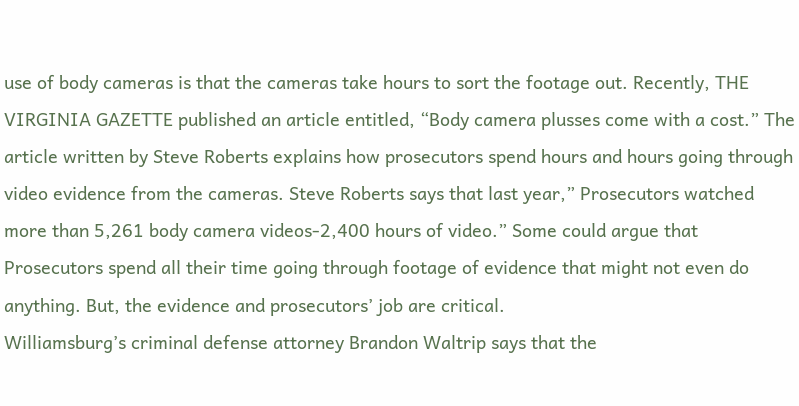use of body cameras is that the cameras take hours to sort the footage out. Recently, THE VIRGINIA GAZETTE published an article entitled, “Body camera plusses come with a cost.” The article written by Steve Roberts explains how prosecutors spend hours and hours going through video evidence from the cameras. Steve Roberts says that last year,” Prosecutors watched more than 5,261 body camera videos-2,400 hours of video.” Some could argue that Prosecutors spend all their time going through footage of evidence that might not even do anything. But, the evidence and prosecutors’ job are critical.
Williamsburg’s criminal defense attorney Brandon Waltrip says that the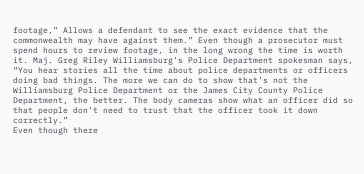footage,” Allows a defendant to see the exact evidence that the commonwealth may have against them.” Even though a prosecutor must spend hours to review footage, in the long wrong the time is worth it. Maj. Greg Riley Williamsburg’s Police Department spokesman says, “You hear stories all the time about police departments or officers doing bad things. The more we can do to show that’s not the Williamsburg Police Department or the James City County Police Department, the better. The body cameras show what an officer did so that people don’t need to trust that the officer took it down correctly.”
Even though there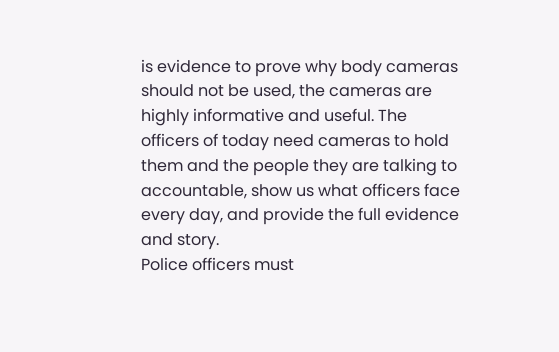is evidence to prove why body cameras should not be used, the cameras are highly informative and useful. The officers of today need cameras to hold them and the people they are talking to accountable, show us what officers face every day, and provide the full evidence and story.
Police officers must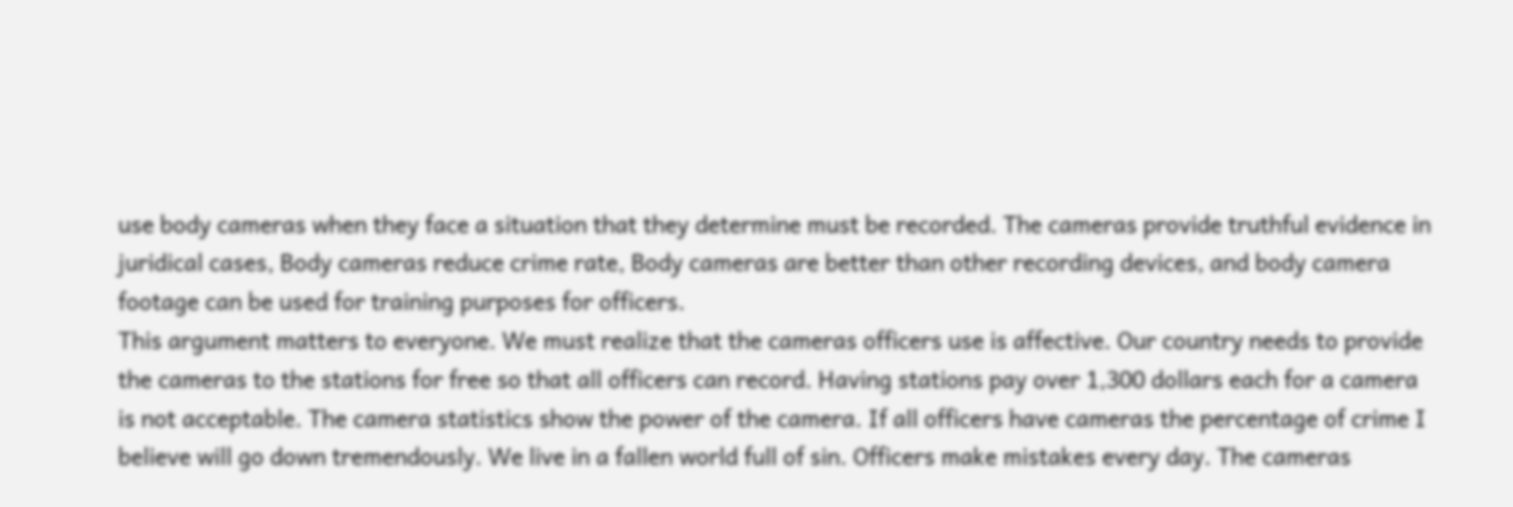use body cameras when they face a situation that they determine must be recorded. The cameras provide truthful evidence in juridical cases, Body cameras reduce crime rate, Body cameras are better than other recording devices, and body camera footage can be used for training purposes for officers.
This argument matters to everyone. We must realize that the cameras officers use is affective. Our country needs to provide the cameras to the stations for free so that all officers can record. Having stations pay over 1,300 dollars each for a camera is not acceptable. The camera statistics show the power of the camera. If all officers have cameras the percentage of crime I believe will go down tremendously. We live in a fallen world full of sin. Officers make mistakes every day. The cameras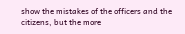show the mistakes of the officers and the citizens, but the more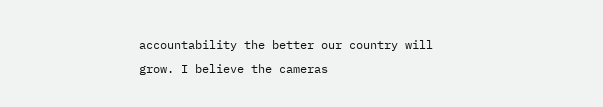accountability the better our country will grow. I believe the cameras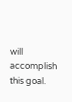will accomplish this goal.